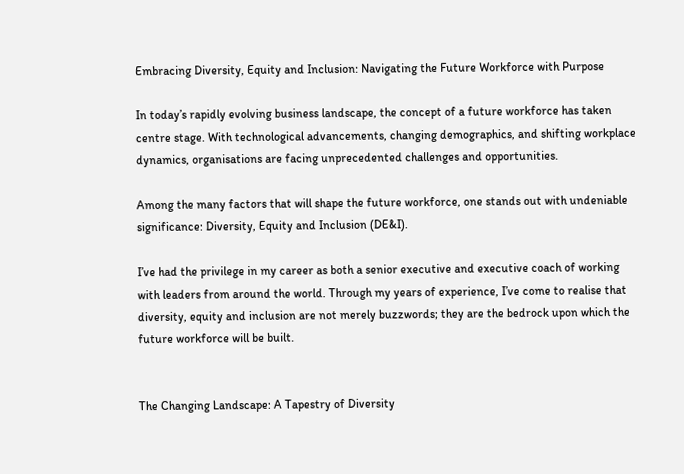Embracing Diversity, Equity and Inclusion: Navigating the Future Workforce with Purpose

In today’s rapidly evolving business landscape, the concept of a future workforce has taken centre stage. With technological advancements, changing demographics, and shifting workplace dynamics, organisations are facing unprecedented challenges and opportunities.

Among the many factors that will shape the future workforce, one stands out with undeniable significance: Diversity, Equity and Inclusion (DE&I).

I’ve had the privilege in my career as both a senior executive and executive coach of working with leaders from around the world. Through my years of experience, I’ve come to realise that diversity, equity and inclusion are not merely buzzwords; they are the bedrock upon which the future workforce will be built.


The Changing Landscape: A Tapestry of Diversity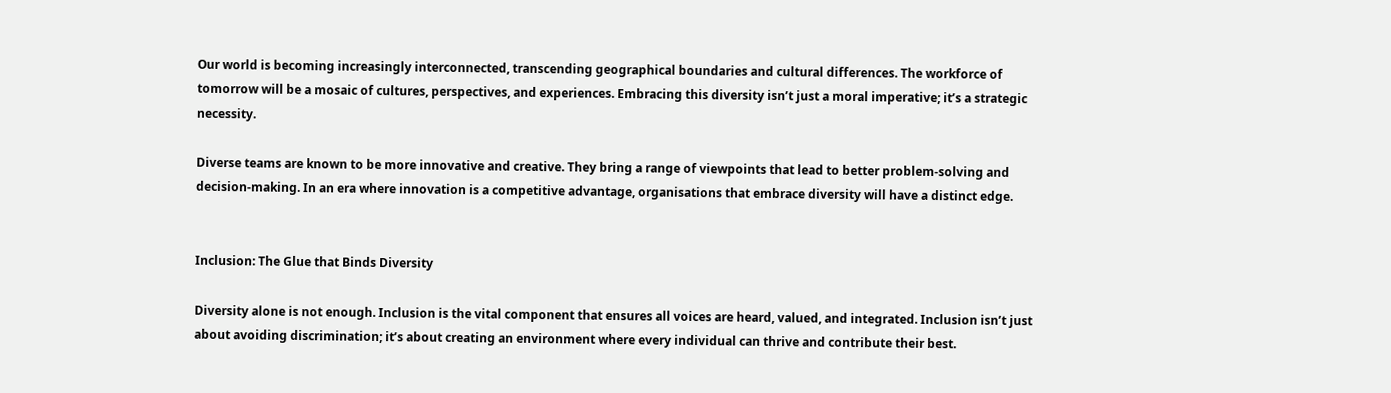Our world is becoming increasingly interconnected, transcending geographical boundaries and cultural differences. The workforce of tomorrow will be a mosaic of cultures, perspectives, and experiences. Embracing this diversity isn’t just a moral imperative; it’s a strategic necessity.

Diverse teams are known to be more innovative and creative. They bring a range of viewpoints that lead to better problem-solving and decision-making. In an era where innovation is a competitive advantage, organisations that embrace diversity will have a distinct edge.


Inclusion: The Glue that Binds Diversity

Diversity alone is not enough. Inclusion is the vital component that ensures all voices are heard, valued, and integrated. Inclusion isn’t just about avoiding discrimination; it’s about creating an environment where every individual can thrive and contribute their best.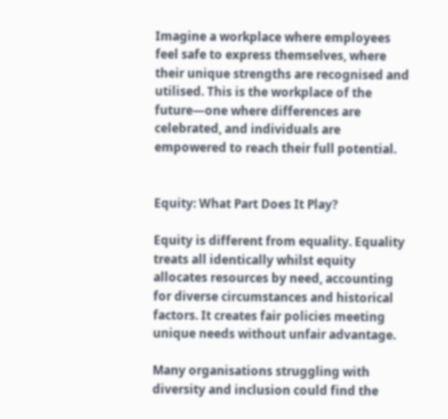Imagine a workplace where employees feel safe to express themselves, where their unique strengths are recognised and utilised. This is the workplace of the future—one where differences are celebrated, and individuals are empowered to reach their full potential.


Equity: What Part Does It Play?

Equity is different from equality. Equality treats all identically whilst equity allocates resources by need, accounting for diverse circumstances and historical factors. It creates fair policies meeting unique needs without unfair advantage.

Many organisations struggling with diversity and inclusion could find the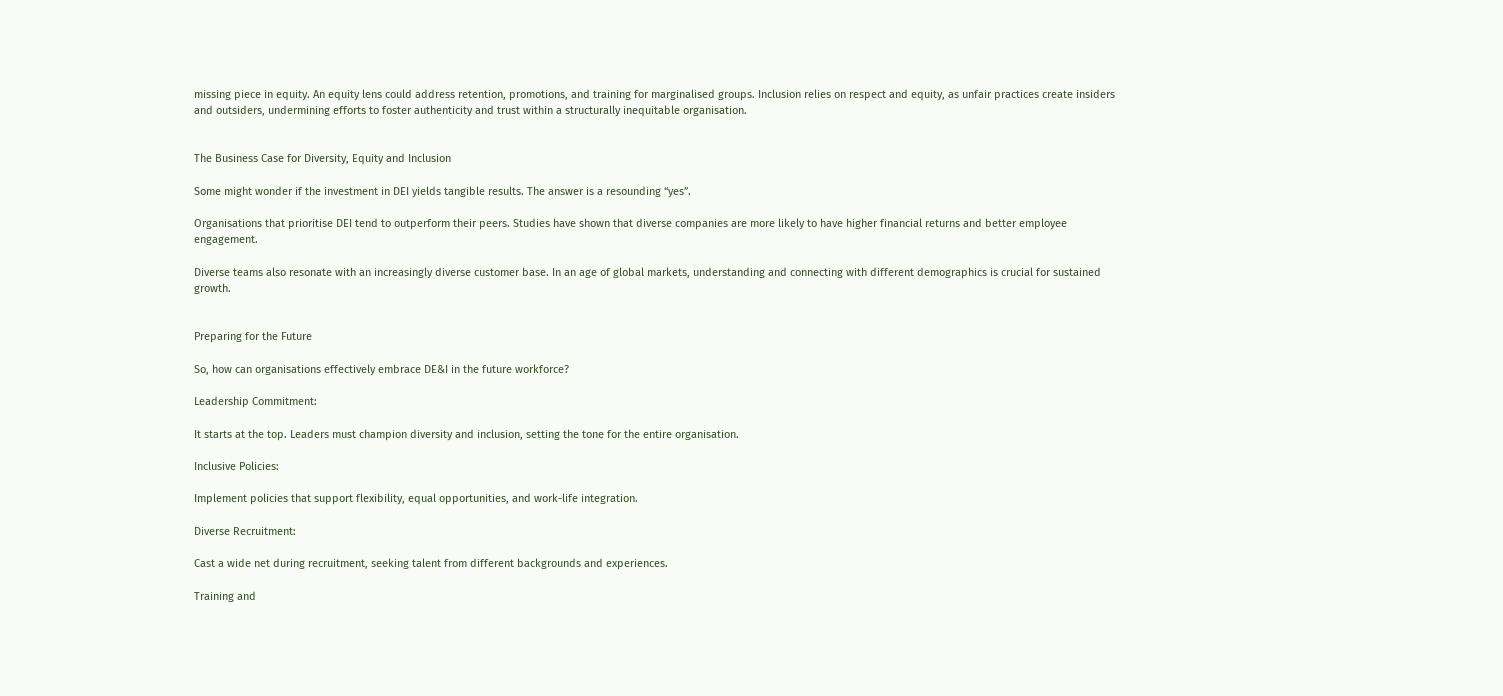missing piece in equity. An equity lens could address retention, promotions, and training for marginalised groups. Inclusion relies on respect and equity, as unfair practices create insiders and outsiders, undermining efforts to foster authenticity and trust within a structurally inequitable organisation.


The Business Case for Diversity, Equity and Inclusion

Some might wonder if the investment in DEI yields tangible results. The answer is a resounding “yes”.

Organisations that prioritise DEI tend to outperform their peers. Studies have shown that diverse companies are more likely to have higher financial returns and better employee engagement.

Diverse teams also resonate with an increasingly diverse customer base. In an age of global markets, understanding and connecting with different demographics is crucial for sustained growth.


Preparing for the Future

So, how can organisations effectively embrace DE&I in the future workforce?

Leadership Commitment:

It starts at the top. Leaders must champion diversity and inclusion, setting the tone for the entire organisation.

Inclusive Policies:

Implement policies that support flexibility, equal opportunities, and work-life integration.

Diverse Recruitment:

Cast a wide net during recruitment, seeking talent from different backgrounds and experiences.

Training and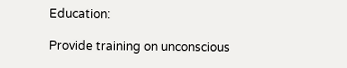Education:

Provide training on unconscious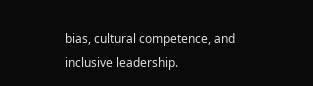bias, cultural competence, and inclusive leadership.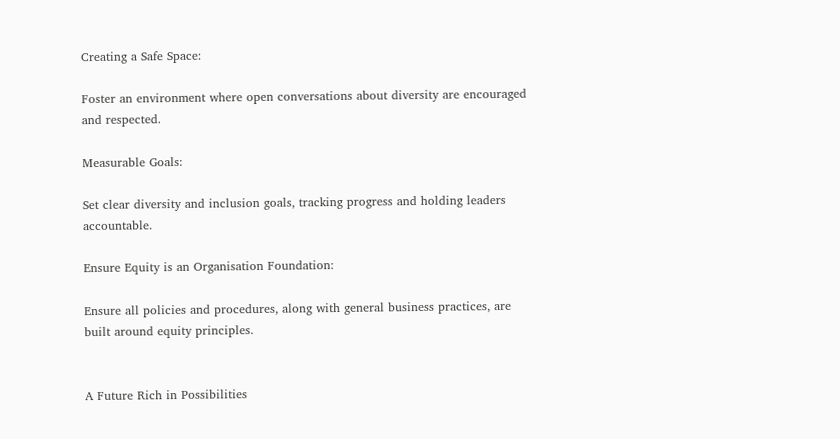Creating a Safe Space:

Foster an environment where open conversations about diversity are encouraged and respected.

Measurable Goals:

Set clear diversity and inclusion goals, tracking progress and holding leaders accountable.

Ensure Equity is an Organisation Foundation:

Ensure all policies and procedures, along with general business practices, are built around equity principles.


A Future Rich in Possibilities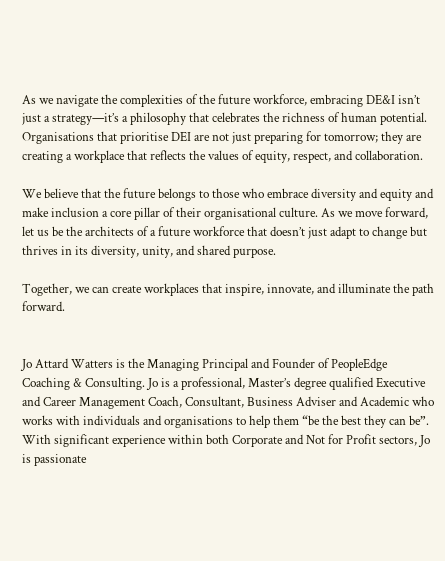As we navigate the complexities of the future workforce, embracing DE&I isn’t just a strategy—it’s a philosophy that celebrates the richness of human potential. Organisations that prioritise DEI are not just preparing for tomorrow; they are creating a workplace that reflects the values of equity, respect, and collaboration.

We believe that the future belongs to those who embrace diversity and equity and make inclusion a core pillar of their organisational culture. As we move forward, let us be the architects of a future workforce that doesn’t just adapt to change but thrives in its diversity, unity, and shared purpose.

Together, we can create workplaces that inspire, innovate, and illuminate the path forward.


Jo Attard Watters is the Managing Principal and Founder of PeopleEdge Coaching & Consulting. Jo is a professional, Master’s degree qualified Executive and Career Management Coach, Consultant, Business Adviser and Academic who works with individuals and organisations to help them “be the best they can be”. With significant experience within both Corporate and Not for Profit sectors, Jo is passionate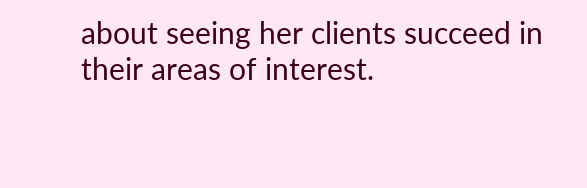about seeing her clients succeed in their areas of interest.